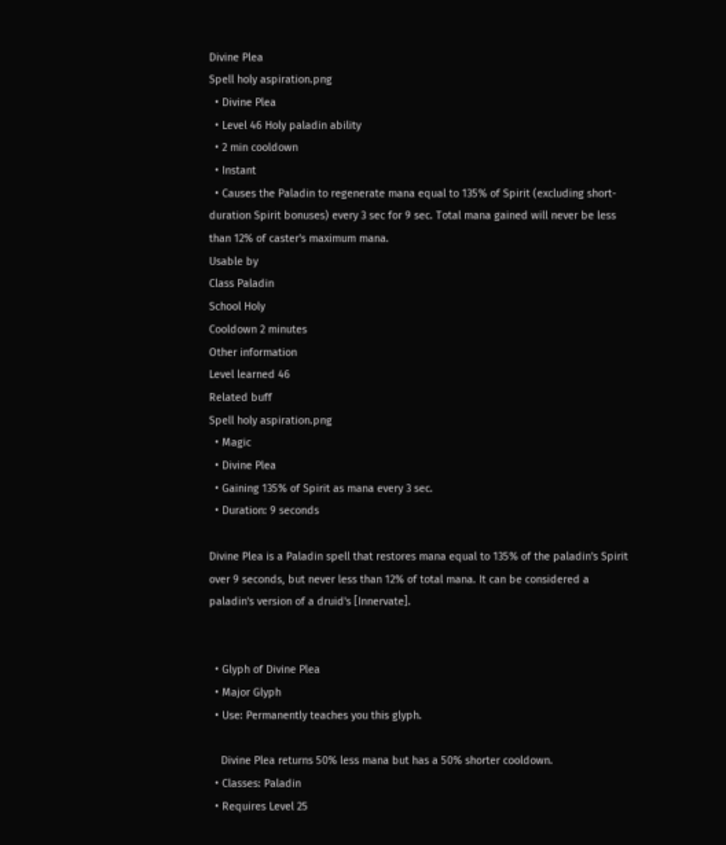Divine Plea
Spell holy aspiration.png
  • Divine Plea
  • Level 46 Holy paladin ability
  • 2 min cooldown
  • Instant
  • Causes the Paladin to regenerate mana equal to 135% of Spirit (excluding short-duration Spirit bonuses) every 3 sec for 9 sec. Total mana gained will never be less than 12% of caster's maximum mana.
Usable by
Class Paladin
School Holy
Cooldown 2 minutes
Other information
Level learned 46
Related buff
Spell holy aspiration.png
  • Magic
  • Divine Plea
  • Gaining 135% of Spirit as mana every 3 sec.
  • Duration: 9 seconds

Divine Plea is a Paladin spell that restores mana equal to 135% of the paladin's Spirit over 9 seconds, but never less than 12% of total mana. It can be considered a paladin's version of a druid's [Innervate].


  • Glyph of Divine Plea
  • Major Glyph
  • Use: Permanently teaches you this glyph.

    Divine Plea returns 50% less mana but has a 50% shorter cooldown.
  • Classes: Paladin
  • Requires Level 25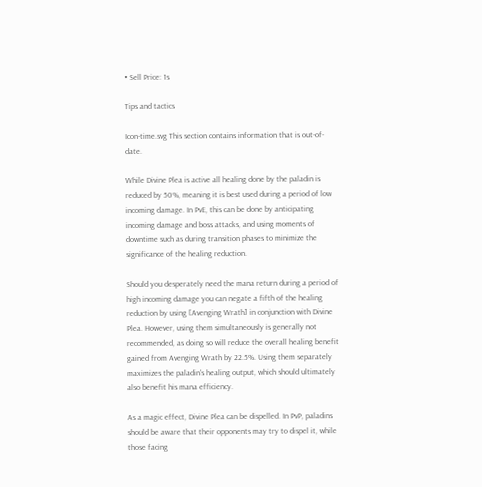• Sell Price: 1s

Tips and tactics

Icon-time.svg This section contains information that is out-of-date.

While Divine Plea is active all healing done by the paladin is reduced by 50%, meaning it is best used during a period of low incoming damage. In PvE, this can be done by anticipating incoming damage and boss attacks, and using moments of downtime such as during transition phases to minimize the significance of the healing reduction.

Should you desperately need the mana return during a period of high incoming damage you can negate a fifth of the healing reduction by using [Avenging Wrath] in conjunction with Divine Plea. However, using them simultaneously is generally not recommended, as doing so will reduce the overall healing benefit gained from Avenging Wrath by 22.5%. Using them separately maximizes the paladin's healing output, which should ultimately also benefit his mana efficiency.

As a magic effect, Divine Plea can be dispelled. In PvP, paladins should be aware that their opponents may try to dispel it, while those facing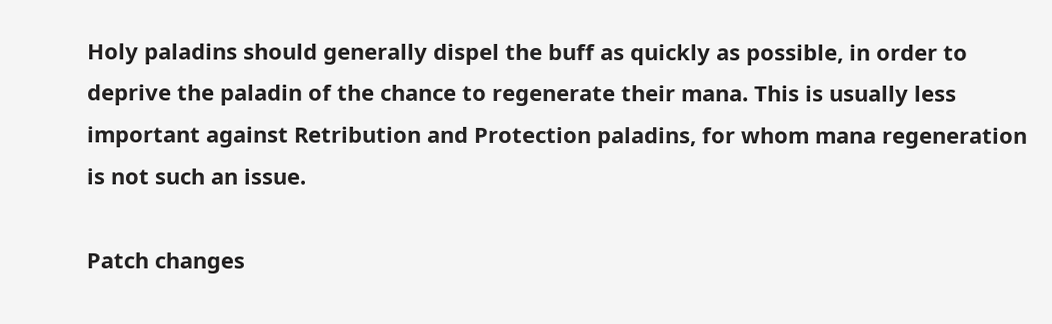Holy paladins should generally dispel the buff as quickly as possible, in order to deprive the paladin of the chance to regenerate their mana. This is usually less important against Retribution and Protection paladins, for whom mana regeneration is not such an issue.

Patch changes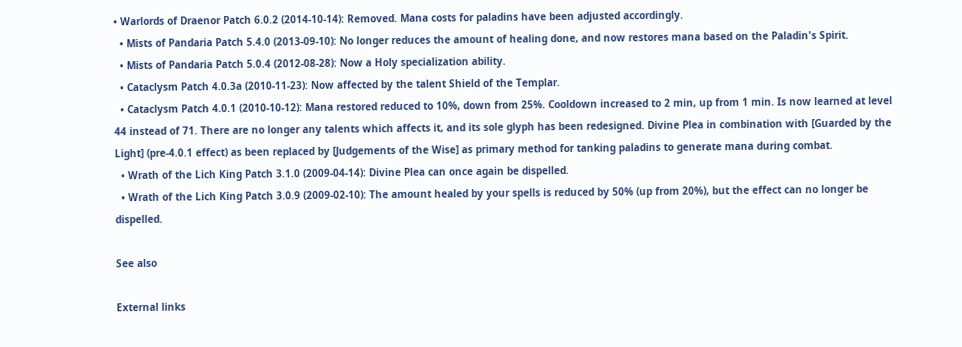• Warlords of Draenor Patch 6.0.2 (2014-10-14): Removed. Mana costs for paladins have been adjusted accordingly.
  • Mists of Pandaria Patch 5.4.0 (2013-09-10): No longer reduces the amount of healing done, and now restores mana based on the Paladin's Spirit.
  • Mists of Pandaria Patch 5.0.4 (2012-08-28): Now a Holy specialization ability.
  • Cataclysm Patch 4.0.3a (2010-11-23): Now affected by the talent Shield of the Templar.
  • Cataclysm Patch 4.0.1 (2010-10-12): Mana restored reduced to 10%, down from 25%. Cooldown increased to 2 min, up from 1 min. Is now learned at level 44 instead of 71. There are no longer any talents which affects it, and its sole glyph has been redesigned. Divine Plea in combination with [Guarded by the Light] (pre-4.0.1 effect) as been replaced by [Judgements of the Wise] as primary method for tanking paladins to generate mana during combat.
  • Wrath of the Lich King Patch 3.1.0 (2009-04-14): Divine Plea can once again be dispelled.
  • Wrath of the Lich King Patch 3.0.9 (2009-02-10): The amount healed by your spells is reduced by 50% (up from 20%), but the effect can no longer be dispelled.

See also

External links